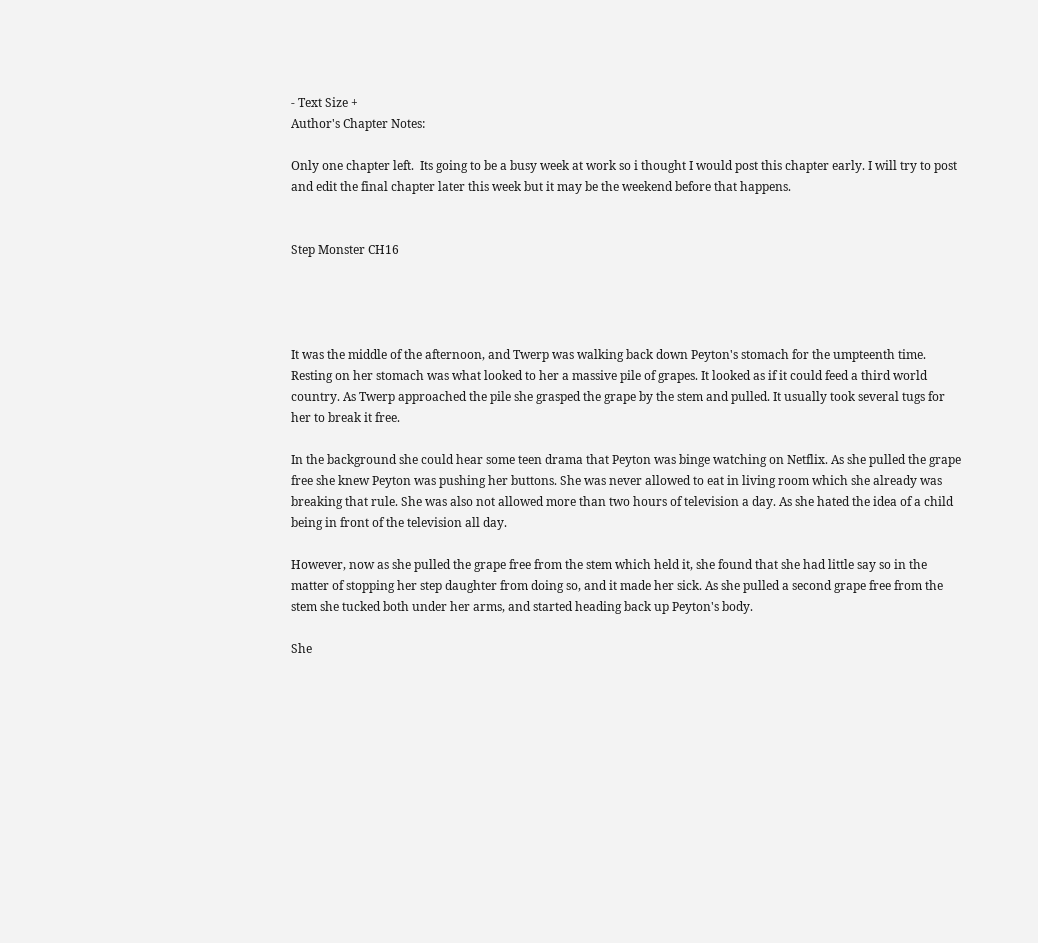- Text Size +
Author's Chapter Notes:

Only one chapter left.  Its going to be a busy week at work so i thought I would post this chapter early. I will try to post and edit the final chapter later this week but it may be the weekend before that happens.


Step Monster CH16




It was the middle of the afternoon, and Twerp was walking back down Peyton's stomach for the umpteenth time. Resting on her stomach was what looked to her a massive pile of grapes. It looked as if it could feed a third world country. As Twerp approached the pile she grasped the grape by the stem and pulled. It usually took several tugs for her to break it free.

In the background she could hear some teen drama that Peyton was binge watching on Netflix. As she pulled the grape free she knew Peyton was pushing her buttons. She was never allowed to eat in living room which she already was breaking that rule. She was also not allowed more than two hours of television a day. As she hated the idea of a child being in front of the television all day.

However, now as she pulled the grape free from the stem which held it, she found that she had little say so in the matter of stopping her step daughter from doing so, and it made her sick. As she pulled a second grape free from the stem she tucked both under her arms, and started heading back up Peyton's body.

She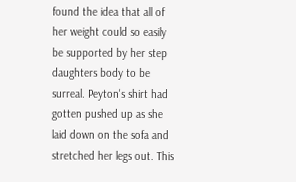found the idea that all of her weight could so easily be supported by her step daughters body to be surreal. Peyton's shirt had gotten pushed up as she laid down on the sofa and stretched her legs out. This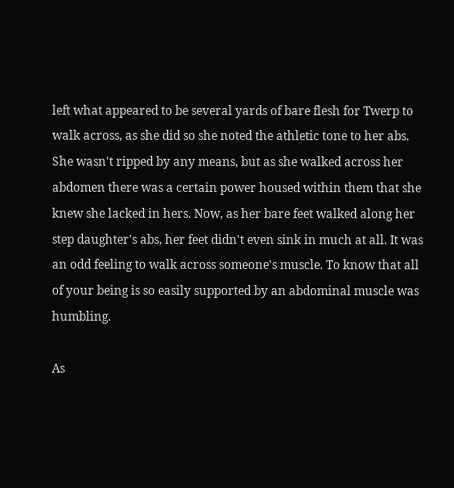left what appeared to be several yards of bare flesh for Twerp to walk across, as she did so she noted the athletic tone to her abs. She wasn't ripped by any means, but as she walked across her abdomen there was a certain power housed within them that she knew she lacked in hers. Now, as her bare feet walked along her step daughter's abs, her feet didn't even sink in much at all. It was an odd feeling to walk across someone's muscle. To know that all of your being is so easily supported by an abdominal muscle was humbling.

As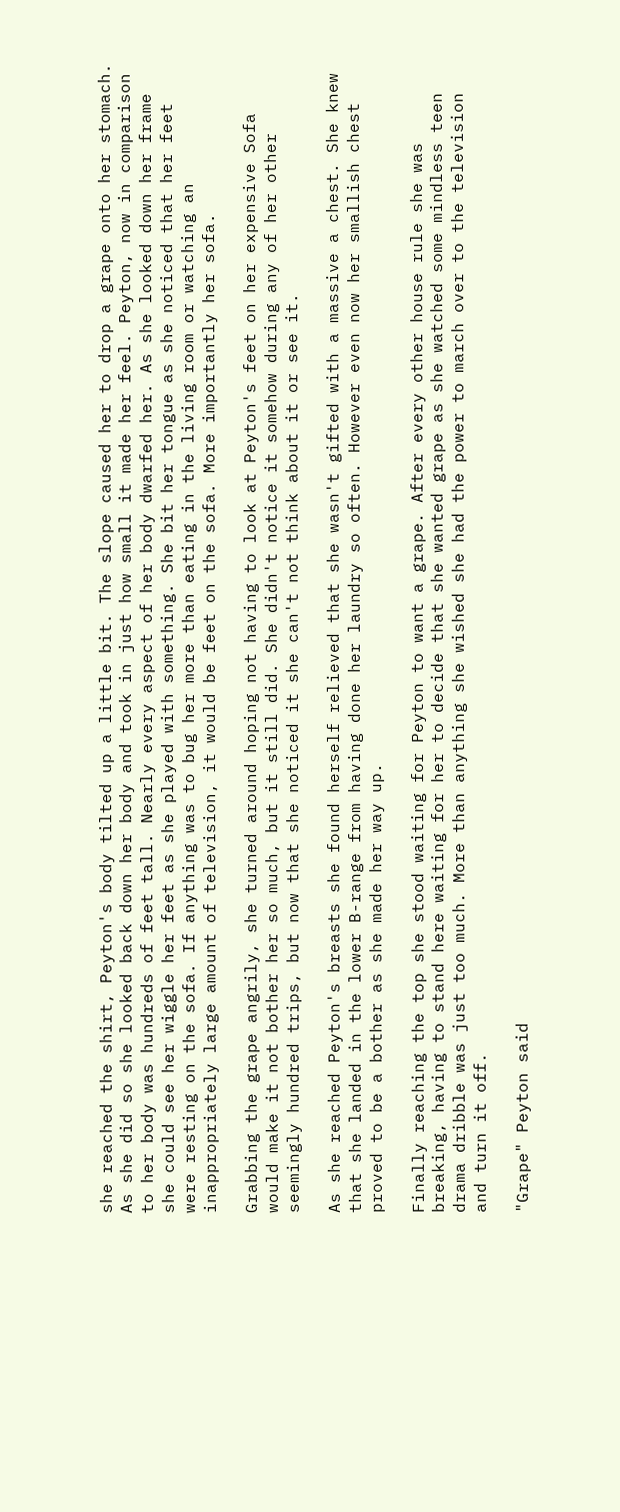she reached the shirt, Peyton's body tilted up a little bit. The slope caused her to drop a grape onto her stomach. As she did so she looked back down her body and took in just how small it made her feel. Peyton, now in comparison to her body was hundreds of feet tall. Nearly every aspect of her body dwarfed her. As she looked down her frame she could see her wiggle her feet as she played with something. She bit her tongue as she noticed that her feet were resting on the sofa. If anything was to bug her more than eating in the living room or watching an inappropriately large amount of television, it would be feet on the sofa. More importantly her sofa.

Grabbing the grape angrily, she turned around hoping not having to look at Peyton's feet on her expensive Sofa would make it not bother her so much, but it still did. She didn't notice it somehow during any of her other seemingly hundred trips, but now that she noticed it she can't not think about it or see it.

As she reached Peyton's breasts she found herself relieved that she wasn't gifted with a massive a chest. She knew that she landed in the lower B-range from having done her laundry so often. However even now her smallish chest proved to be a bother as she made her way up.

Finally reaching the top she stood waiting for Peyton to want a grape. After every other house rule she was breaking, having to stand here waiting for her to decide that she wanted grape as she watched some mindless teen drama dribble was just too much. More than anything she wished she had the power to march over to the television and turn it off.

"Grape" Peyton said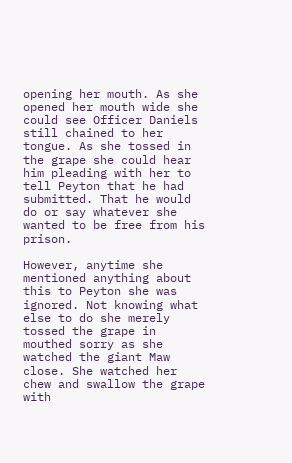opening her mouth. As she opened her mouth wide she could see Officer Daniels still chained to her tongue. As she tossed in the grape she could hear him pleading with her to tell Peyton that he had submitted. That he would do or say whatever she wanted to be free from his prison.

However, anytime she mentioned anything about this to Peyton she was ignored. Not knowing what else to do she merely tossed the grape in mouthed sorry as she watched the giant Maw close. She watched her chew and swallow the grape with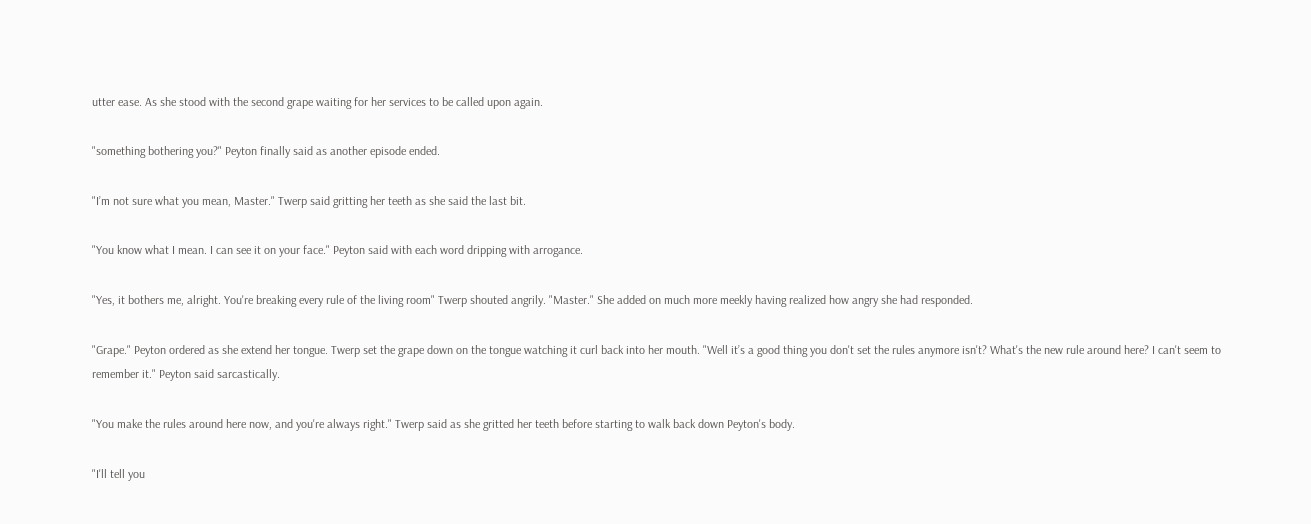utter ease. As she stood with the second grape waiting for her services to be called upon again.

"something bothering you?" Peyton finally said as another episode ended.

"I’m not sure what you mean, Master." Twerp said gritting her teeth as she said the last bit.

"You know what I mean. I can see it on your face." Peyton said with each word dripping with arrogance.

"Yes, it bothers me, alright. You're breaking every rule of the living room" Twerp shouted angrily. "Master." She added on much more meekly having realized how angry she had responded.

"Grape." Peyton ordered as she extend her tongue. Twerp set the grape down on the tongue watching it curl back into her mouth. "Well it’s a good thing you don't set the rules anymore isn't? What's the new rule around here? I can't seem to remember it." Peyton said sarcastically.

"You make the rules around here now, and you're always right." Twerp said as she gritted her teeth before starting to walk back down Peyton's body.

"I'll tell you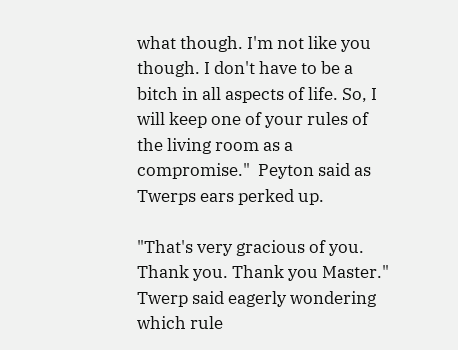what though. I'm not like you though. I don't have to be a bitch in all aspects of life. So, I will keep one of your rules of the living room as a compromise."  Peyton said as Twerps ears perked up.

"That's very gracious of you. Thank you. Thank you Master." Twerp said eagerly wondering which rule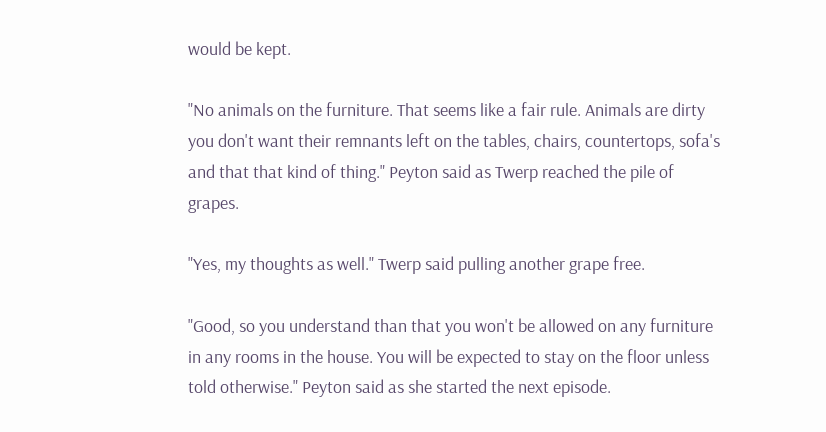would be kept.

"No animals on the furniture. That seems like a fair rule. Animals are dirty you don't want their remnants left on the tables, chairs, countertops, sofa's and that that kind of thing." Peyton said as Twerp reached the pile of grapes.

"Yes, my thoughts as well." Twerp said pulling another grape free.

"Good, so you understand than that you won't be allowed on any furniture in any rooms in the house. You will be expected to stay on the floor unless told otherwise." Peyton said as she started the next episode.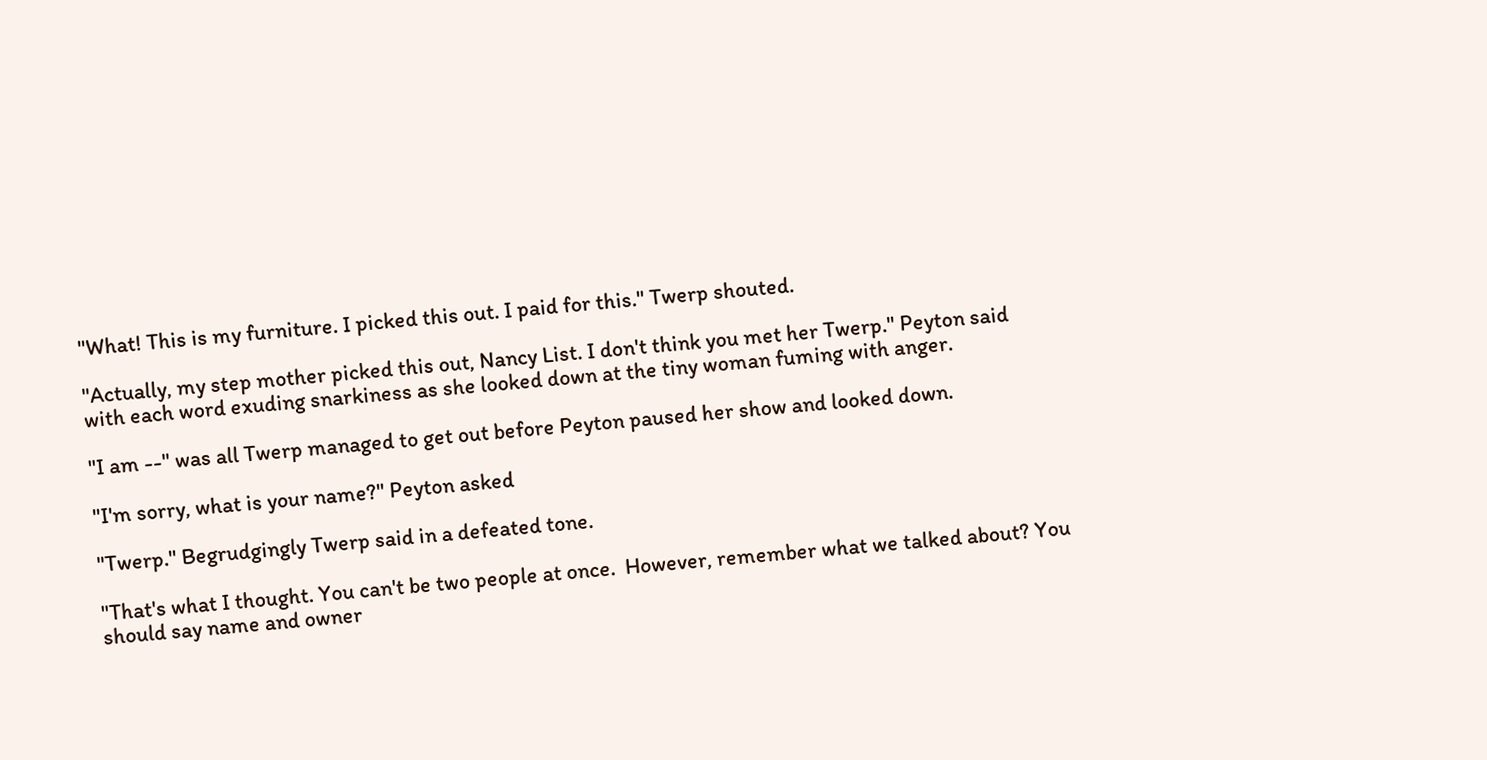"What! This is my furniture. I picked this out. I paid for this." Twerp shouted.

"Actually, my step mother picked this out, Nancy List. I don't think you met her Twerp." Peyton said with each word exuding snarkiness as she looked down at the tiny woman fuming with anger.

"I am --" was all Twerp managed to get out before Peyton paused her show and looked down.

"I'm sorry, what is your name?" Peyton asked

"Twerp." Begrudgingly Twerp said in a defeated tone.

"That's what I thought. You can't be two people at once.  However, remember what we talked about? You should say name and owner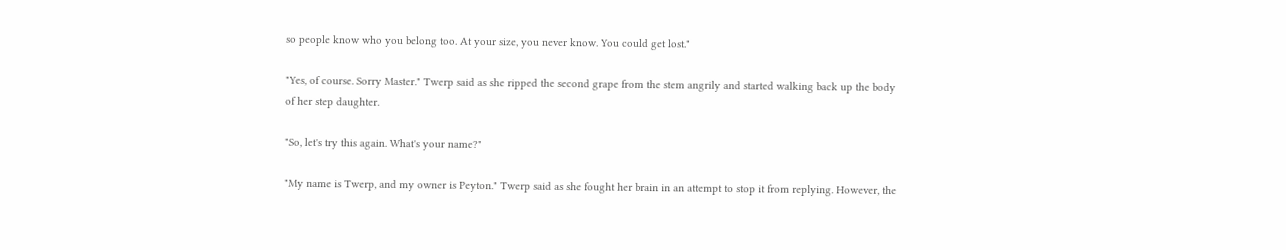so people know who you belong too. At your size, you never know. You could get lost."

"Yes, of course. Sorry Master." Twerp said as she ripped the second grape from the stem angrily and started walking back up the body of her step daughter.

"So, let's try this again. What's your name?"

"My name is Twerp, and my owner is Peyton." Twerp said as she fought her brain in an attempt to stop it from replying. However, the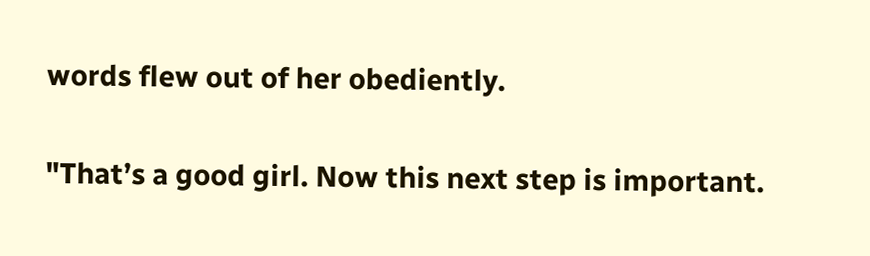words flew out of her obediently.

"That’s a good girl. Now this next step is important.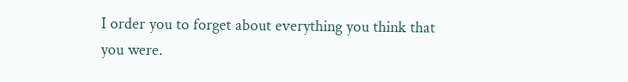I order you to forget about everything you think that you were.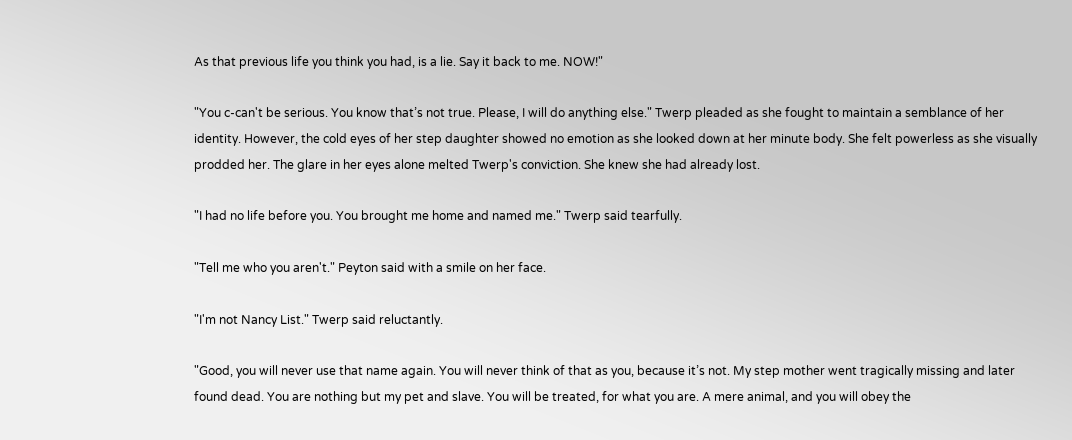As that previous life you think you had, is a lie. Say it back to me. NOW!"

"You c-can't be serious. You know that’s not true. Please, I will do anything else." Twerp pleaded as she fought to maintain a semblance of her identity. However, the cold eyes of her step daughter showed no emotion as she looked down at her minute body. She felt powerless as she visually prodded her. The glare in her eyes alone melted Twerp's conviction. She knew she had already lost.

"I had no life before you. You brought me home and named me." Twerp said tearfully.

"Tell me who you aren't." Peyton said with a smile on her face.

"I'm not Nancy List." Twerp said reluctantly.

"Good, you will never use that name again. You will never think of that as you, because it’s not. My step mother went tragically missing and later found dead. You are nothing but my pet and slave. You will be treated, for what you are. A mere animal, and you will obey the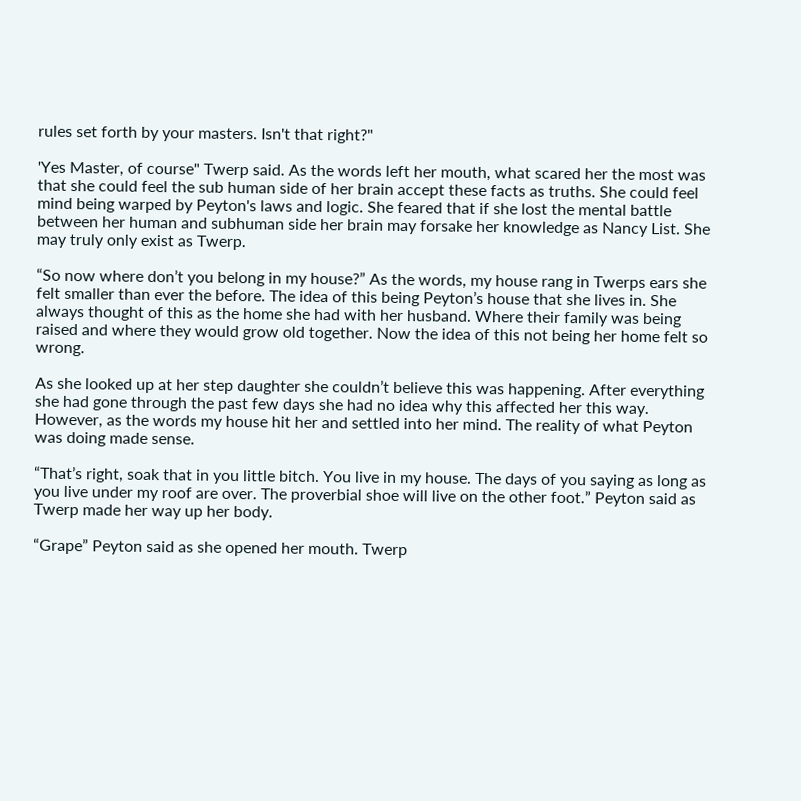rules set forth by your masters. Isn't that right?"

'Yes Master, of course" Twerp said. As the words left her mouth, what scared her the most was that she could feel the sub human side of her brain accept these facts as truths. She could feel mind being warped by Peyton's laws and logic. She feared that if she lost the mental battle between her human and subhuman side her brain may forsake her knowledge as Nancy List. She may truly only exist as Twerp.

“So now where don’t you belong in my house?” As the words, my house rang in Twerps ears she felt smaller than ever the before. The idea of this being Peyton’s house that she lives in. She always thought of this as the home she had with her husband. Where their family was being raised and where they would grow old together. Now the idea of this not being her home felt so wrong.

As she looked up at her step daughter she couldn’t believe this was happening. After everything she had gone through the past few days she had no idea why this affected her this way. However, as the words my house hit her and settled into her mind. The reality of what Peyton was doing made sense.

“That’s right, soak that in you little bitch. You live in my house. The days of you saying as long as you live under my roof are over. The proverbial shoe will live on the other foot.” Peyton said as Twerp made her way up her body.

“Grape” Peyton said as she opened her mouth. Twerp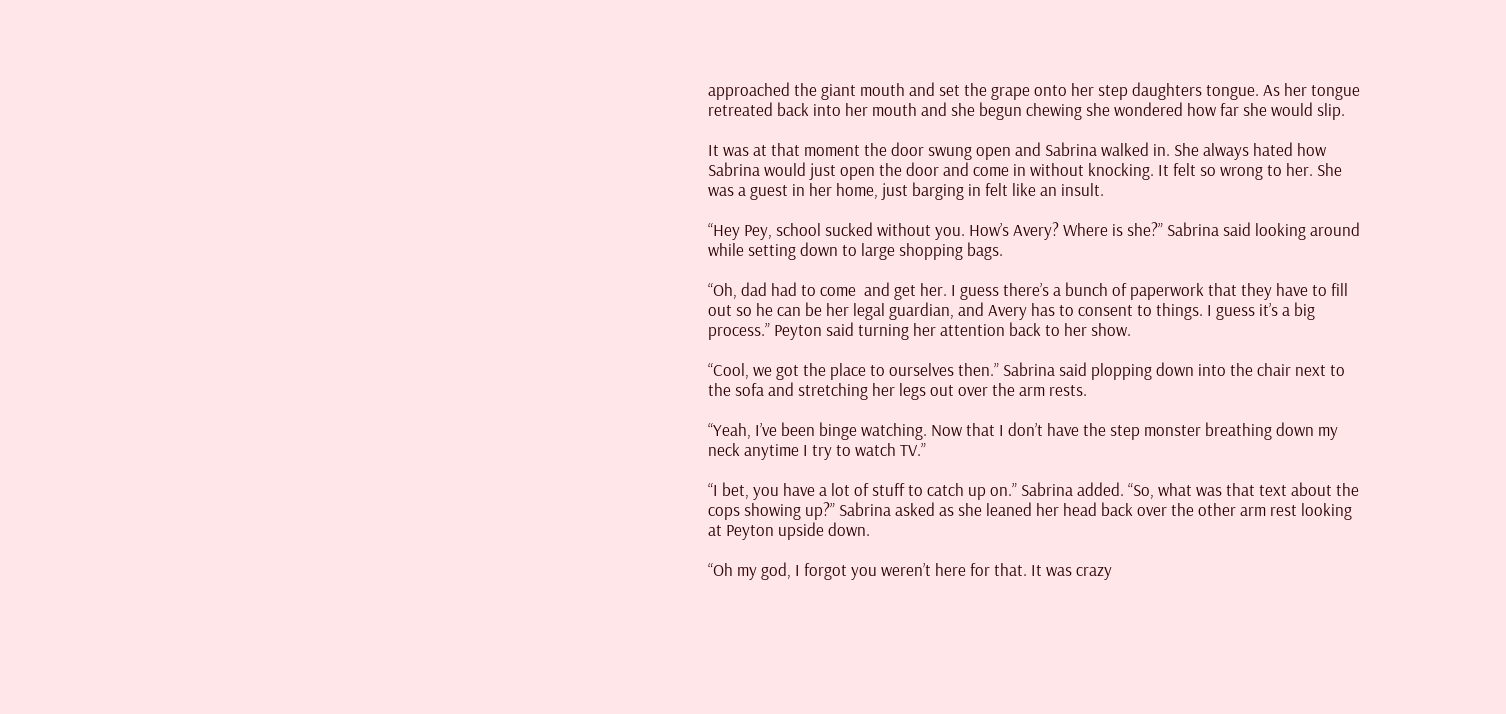approached the giant mouth and set the grape onto her step daughters tongue. As her tongue retreated back into her mouth and she begun chewing she wondered how far she would slip.

It was at that moment the door swung open and Sabrina walked in. She always hated how Sabrina would just open the door and come in without knocking. It felt so wrong to her. She was a guest in her home, just barging in felt like an insult.

“Hey Pey, school sucked without you. How’s Avery? Where is she?” Sabrina said looking around while setting down to large shopping bags.

“Oh, dad had to come  and get her. I guess there’s a bunch of paperwork that they have to fill out so he can be her legal guardian, and Avery has to consent to things. I guess it’s a big process.” Peyton said turning her attention back to her show.

“Cool, we got the place to ourselves then.” Sabrina said plopping down into the chair next to the sofa and stretching her legs out over the arm rests.

“Yeah, I’ve been binge watching. Now that I don’t have the step monster breathing down my neck anytime I try to watch TV.”

“I bet, you have a lot of stuff to catch up on.” Sabrina added. “So, what was that text about the cops showing up?” Sabrina asked as she leaned her head back over the other arm rest looking at Peyton upside down.

“Oh my god, I forgot you weren’t here for that. It was crazy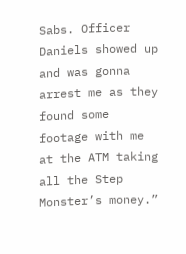Sabs. Officer Daniels showed up and was gonna arrest me as they found some footage with me at the ATM taking all the Step Monster’s money.”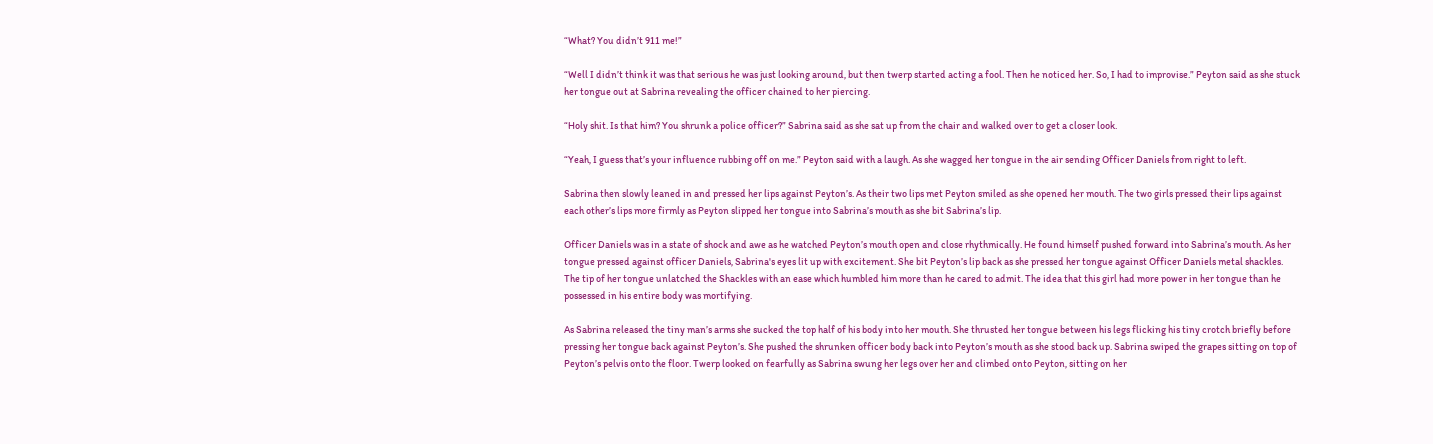“What? You didn’t 911 me!”

“Well I didn’t think it was that serious he was just looking around, but then twerp started acting a fool. Then he noticed her. So, I had to improvise.” Peyton said as she stuck her tongue out at Sabrina revealing the officer chained to her piercing.

“Holy shit. Is that him? You shrunk a police officer?” Sabrina said as she sat up from the chair and walked over to get a closer look.

“Yeah, I guess that’s your influence rubbing off on me.” Peyton said with a laugh. As she wagged her tongue in the air sending Officer Daniels from right to left.

Sabrina then slowly leaned in and pressed her lips against Peyton’s. As their two lips met Peyton smiled as she opened her mouth. The two girls pressed their lips against each other’s lips more firmly as Peyton slipped her tongue into Sabrina’s mouth as she bit Sabrina’s lip.

Officer Daniels was in a state of shock and awe as he watched Peyton’s mouth open and close rhythmically. He found himself pushed forward into Sabrina’s mouth. As her tongue pressed against officer Daniels, Sabrina's eyes lit up with excitement. She bit Peyton’s lip back as she pressed her tongue against Officer Daniels metal shackles. The tip of her tongue unlatched the Shackles with an ease which humbled him more than he cared to admit. The idea that this girl had more power in her tongue than he possessed in his entire body was mortifying.

As Sabrina released the tiny man’s arms she sucked the top half of his body into her mouth. She thrusted her tongue between his legs flicking his tiny crotch briefly before pressing her tongue back against Peyton’s. She pushed the shrunken officer body back into Peyton’s mouth as she stood back up. Sabrina swiped the grapes sitting on top of Peyton’s pelvis onto the floor. Twerp looked on fearfully as Sabrina swung her legs over her and climbed onto Peyton, sitting on her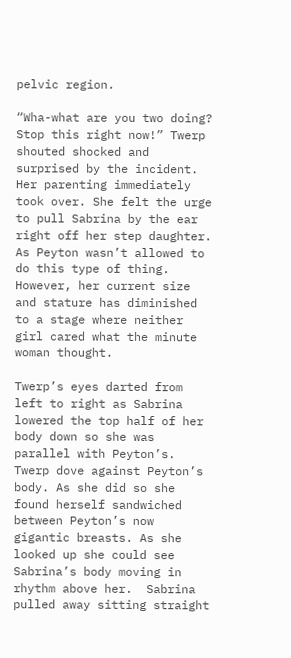pelvic region.

“Wha-what are you two doing? Stop this right now!” Twerp shouted shocked and surprised by the incident. Her parenting immediately took over. She felt the urge to pull Sabrina by the ear right off her step daughter. As Peyton wasn’t allowed to do this type of thing. However, her current size and stature has diminished to a stage where neither girl cared what the minute woman thought.

Twerp’s eyes darted from left to right as Sabrina lowered the top half of her body down so she was parallel with Peyton’s. Twerp dove against Peyton’s body. As she did so she found herself sandwiched between Peyton’s now gigantic breasts. As she looked up she could see Sabrina’s body moving in rhythm above her.  Sabrina pulled away sitting straight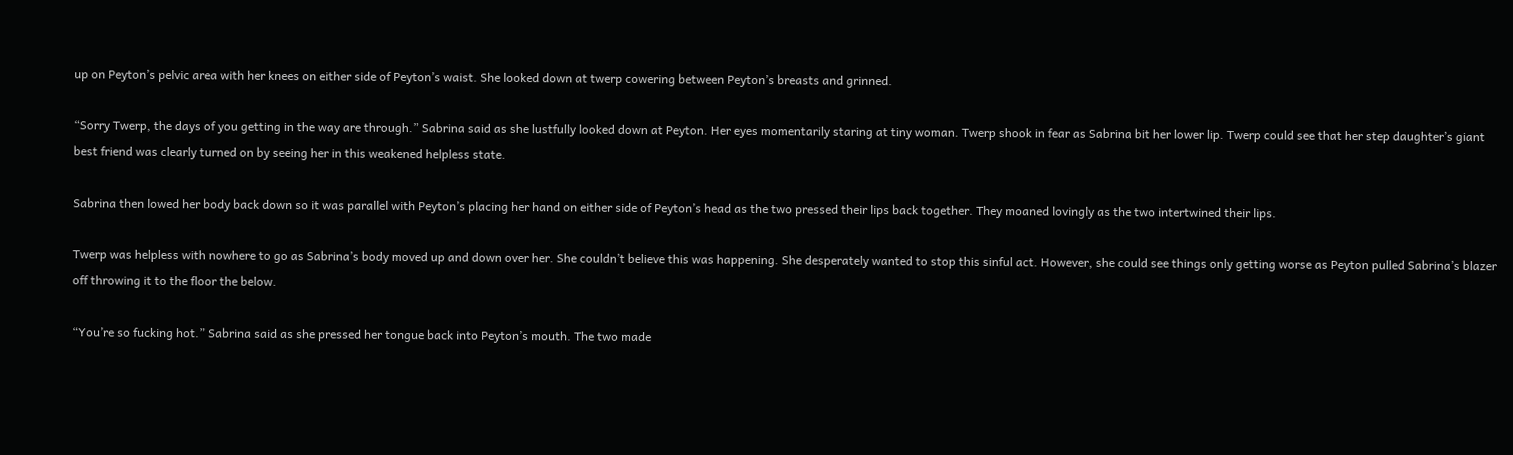up on Peyton’s pelvic area with her knees on either side of Peyton’s waist. She looked down at twerp cowering between Peyton’s breasts and grinned.

“Sorry Twerp, the days of you getting in the way are through.” Sabrina said as she lustfully looked down at Peyton. Her eyes momentarily staring at tiny woman. Twerp shook in fear as Sabrina bit her lower lip. Twerp could see that her step daughter’s giant best friend was clearly turned on by seeing her in this weakened helpless state.

Sabrina then lowed her body back down so it was parallel with Peyton’s placing her hand on either side of Peyton’s head as the two pressed their lips back together. They moaned lovingly as the two intertwined their lips.

Twerp was helpless with nowhere to go as Sabrina’s body moved up and down over her. She couldn’t believe this was happening. She desperately wanted to stop this sinful act. However, she could see things only getting worse as Peyton pulled Sabrina’s blazer off throwing it to the floor the below.

“You’re so fucking hot.” Sabrina said as she pressed her tongue back into Peyton’s mouth. The two made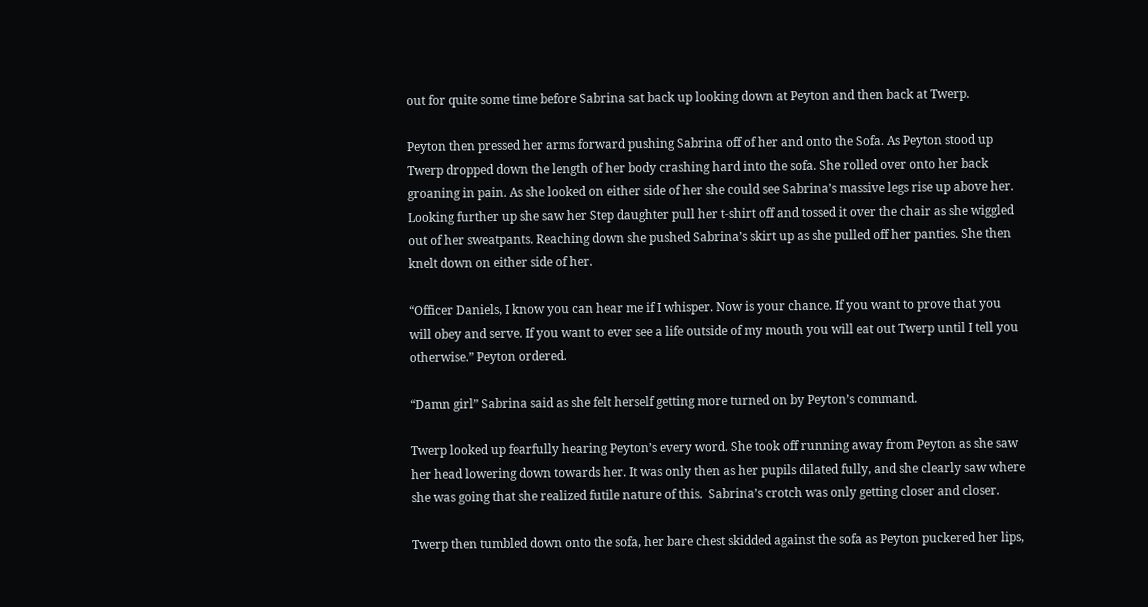out for quite some time before Sabrina sat back up looking down at Peyton and then back at Twerp.

Peyton then pressed her arms forward pushing Sabrina off of her and onto the Sofa. As Peyton stood up Twerp dropped down the length of her body crashing hard into the sofa. She rolled over onto her back groaning in pain. As she looked on either side of her she could see Sabrina’s massive legs rise up above her. Looking further up she saw her Step daughter pull her t-shirt off and tossed it over the chair as she wiggled out of her sweatpants. Reaching down she pushed Sabrina’s skirt up as she pulled off her panties. She then knelt down on either side of her.

“Officer Daniels, I know you can hear me if I whisper. Now is your chance. If you want to prove that you will obey and serve. If you want to ever see a life outside of my mouth you will eat out Twerp until I tell you otherwise.” Peyton ordered.

“Damn girl” Sabrina said as she felt herself getting more turned on by Peyton’s command.

Twerp looked up fearfully hearing Peyton’s every word. She took off running away from Peyton as she saw her head lowering down towards her. It was only then as her pupils dilated fully, and she clearly saw where she was going that she realized futile nature of this.  Sabrina’s crotch was only getting closer and closer.

Twerp then tumbled down onto the sofa, her bare chest skidded against the sofa as Peyton puckered her lips,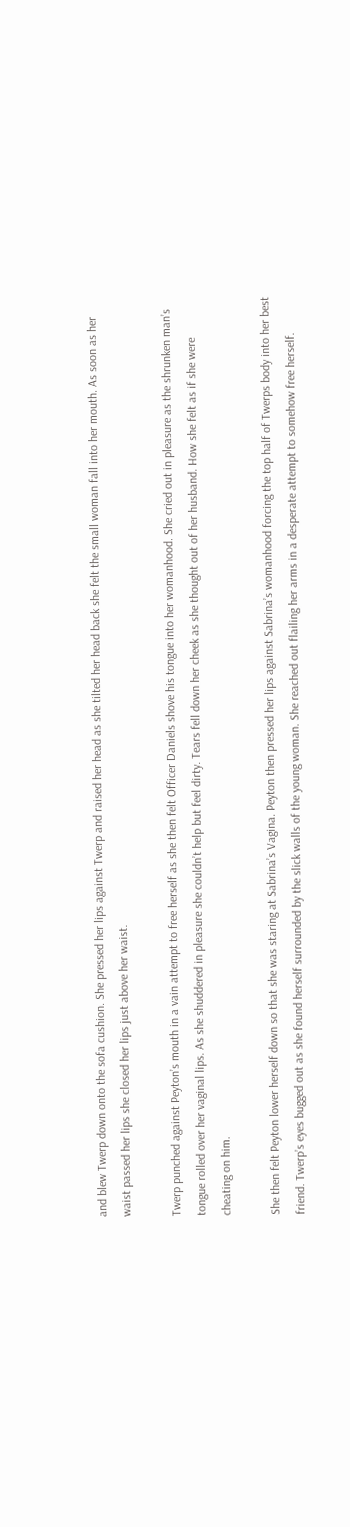and blew Twerp down onto the sofa cushion. She pressed her lips against Twerp and raised her head as she tilted her head back she felt the small woman fall into her mouth. As soon as her waist passed her lips she closed her lips just above her waist.

Twerp punched against Peyton’s mouth in a vain attempt to free herself as she then felt Officer Daniels shove his tongue into her womanhood. She cried out in pleasure as the shrunken man’s tongue rolled over her vaginal lips. As she shuddered in pleasure she couldn’t help but feel dirty. Tears fell down her cheek as she thought out of her husband. How she felt as if she were cheating on him.

She then felt Peyton lower herself down so that she was staring at Sabrina’s Vagina. Peyton then pressed her lips against Sabrina’s womanhood forcing the top half of Twerps body into her best friend. Twerp’s eyes bugged out as she found herself surrounded by the slick walls of the young woman. She reached out flailing her arms in a desperate attempt to somehow free herself.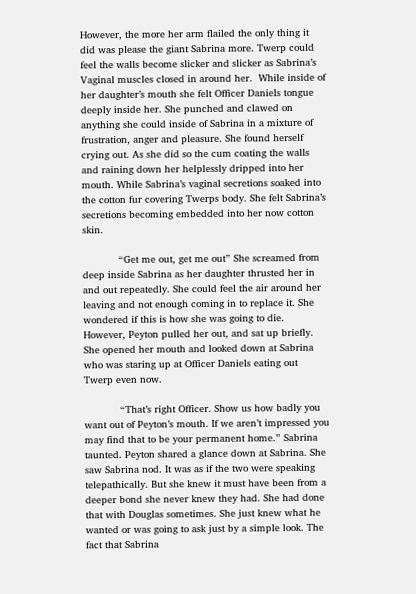However, the more her arm flailed the only thing it did was please the giant Sabrina more. Twerp could feel the walls become slicker and slicker as Sabrina’s Vaginal muscles closed in around her.  While inside of her daughter’s mouth she felt Officer Daniels tongue deeply inside her. She punched and clawed on anything she could inside of Sabrina in a mixture of frustration, anger and pleasure. She found herself crying out. As she did so the cum coating the walls and raining down her helplessly dripped into her mouth. While Sabrina’s vaginal secretions soaked into the cotton fur covering Twerps body. She felt Sabrina’s secretions becoming embedded into her now cotton skin.

            “Get me out, get me out” She screamed from deep inside Sabrina as her daughter thrusted her in and out repeatedly. She could feel the air around her leaving and not enough coming in to replace it. She wondered if this is how she was going to die. However, Peyton pulled her out, and sat up briefly. She opened her mouth and looked down at Sabrina who was staring up at Officer Daniels eating out Twerp even now.

            “That’s right Officer. Show us how badly you want out of Peyton’s mouth. If we aren’t impressed you may find that to be your permanent home.” Sabrina taunted. Peyton shared a glance down at Sabrina. She saw Sabrina nod. It was as if the two were speaking telepathically. But she knew it must have been from a deeper bond she never knew they had. She had done that with Douglas sometimes. She just knew what he wanted or was going to ask just by a simple look. The fact that Sabrina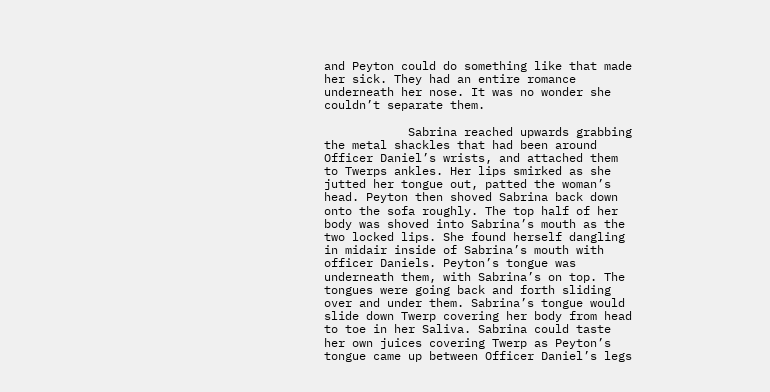and Peyton could do something like that made her sick. They had an entire romance underneath her nose. It was no wonder she couldn’t separate them.

            Sabrina reached upwards grabbing the metal shackles that had been around Officer Daniel’s wrists, and attached them to Twerps ankles. Her lips smirked as she jutted her tongue out, patted the woman’s head. Peyton then shoved Sabrina back down onto the sofa roughly. The top half of her body was shoved into Sabrina’s mouth as the two locked lips. She found herself dangling in midair inside of Sabrina’s mouth with officer Daniels. Peyton’s tongue was underneath them, with Sabrina’s on top. The tongues were going back and forth sliding over and under them. Sabrina’s tongue would slide down Twerp covering her body from head to toe in her Saliva. Sabrina could taste her own juices covering Twerp as Peyton’s tongue came up between Officer Daniel’s legs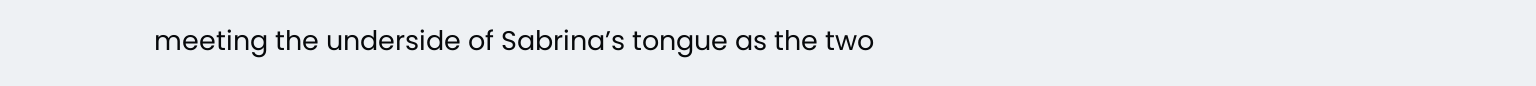meeting the underside of Sabrina’s tongue as the two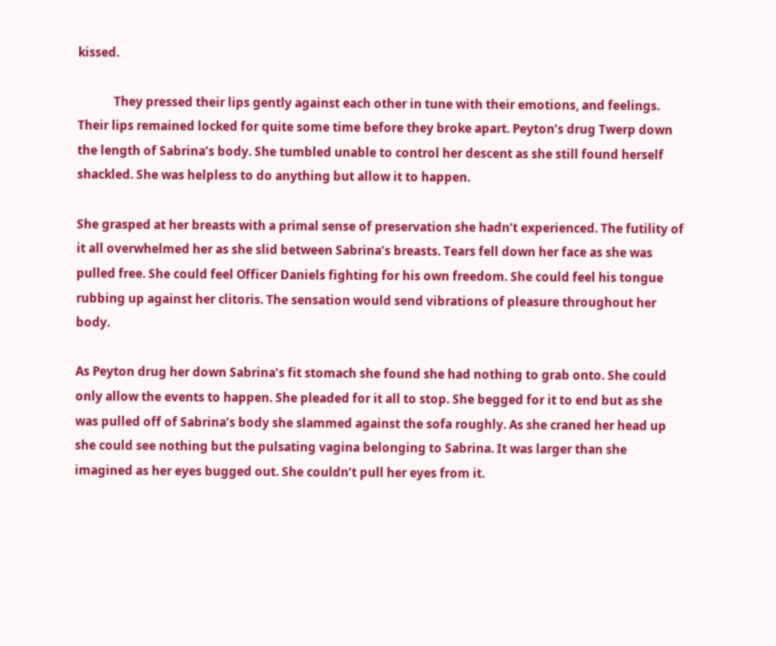kissed.

            They pressed their lips gently against each other in tune with their emotions, and feelings. Their lips remained locked for quite some time before they broke apart. Peyton’s drug Twerp down the length of Sabrina’s body. She tumbled unable to control her descent as she still found herself shackled. She was helpless to do anything but allow it to happen.

She grasped at her breasts with a primal sense of preservation she hadn’t experienced. The futility of it all overwhelmed her as she slid between Sabrina’s breasts. Tears fell down her face as she was pulled free. She could feel Officer Daniels fighting for his own freedom. She could feel his tongue rubbing up against her clitoris. The sensation would send vibrations of pleasure throughout her body.

As Peyton drug her down Sabrina’s fit stomach she found she had nothing to grab onto. She could only allow the events to happen. She pleaded for it all to stop. She begged for it to end but as she was pulled off of Sabrina’s body she slammed against the sofa roughly. As she craned her head up she could see nothing but the pulsating vagina belonging to Sabrina. It was larger than she imagined as her eyes bugged out. She couldn’t pull her eyes from it.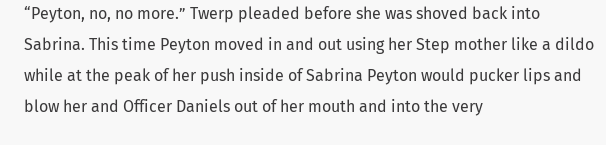“Peyton, no, no more.” Twerp pleaded before she was shoved back into Sabrina. This time Peyton moved in and out using her Step mother like a dildo while at the peak of her push inside of Sabrina Peyton would pucker lips and blow her and Officer Daniels out of her mouth and into the very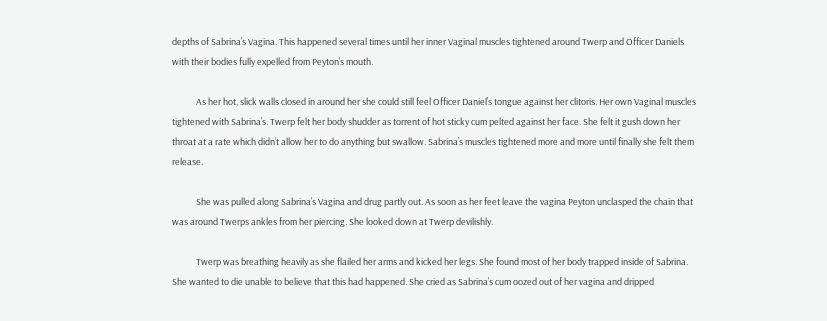depths of Sabrina’s Vagina. This happened several times until her inner Vaginal muscles tightened around Twerp and Officer Daniels with their bodies fully expelled from Peyton’s mouth.

            As her hot, slick walls closed in around her she could still feel Officer Daniel’s tongue against her clitoris. Her own Vaginal muscles tightened with Sabrina’s. Twerp felt her body shudder as torrent of hot sticky cum pelted against her face. She felt it gush down her throat at a rate which didn’t allow her to do anything but swallow. Sabrina’s muscles tightened more and more until finally she felt them release.

            She was pulled along Sabrina’s Vagina and drug partly out. As soon as her feet leave the vagina Peyton unclasped the chain that was around Twerps ankles from her piercing. She looked down at Twerp devilishly.

            Twerp was breathing heavily as she flailed her arms and kicked her legs. She found most of her body trapped inside of Sabrina. She wanted to die unable to believe that this had happened. She cried as Sabrina’s cum oozed out of her vagina and dripped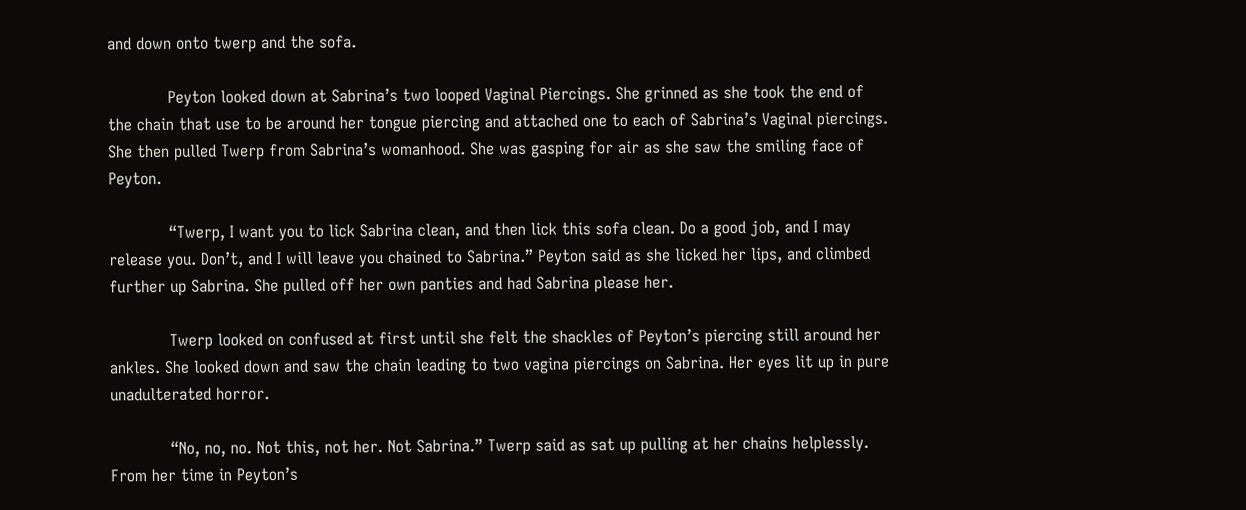and down onto twerp and the sofa.

            Peyton looked down at Sabrina’s two looped Vaginal Piercings. She grinned as she took the end of the chain that use to be around her tongue piercing and attached one to each of Sabrina’s Vaginal piercings. She then pulled Twerp from Sabrina’s womanhood. She was gasping for air as she saw the smiling face of Peyton.

            “Twerp, I want you to lick Sabrina clean, and then lick this sofa clean. Do a good job, and I may release you. Don’t, and I will leave you chained to Sabrina.” Peyton said as she licked her lips, and climbed further up Sabrina. She pulled off her own panties and had Sabrina please her.

            Twerp looked on confused at first until she felt the shackles of Peyton’s piercing still around her ankles. She looked down and saw the chain leading to two vagina piercings on Sabrina. Her eyes lit up in pure unadulterated horror.

            “No, no, no. Not this, not her. Not Sabrina.” Twerp said as sat up pulling at her chains helplessly. From her time in Peyton’s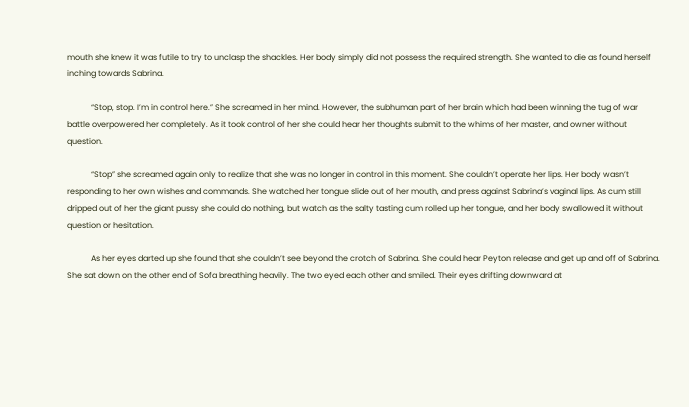mouth she knew it was futile to try to unclasp the shackles. Her body simply did not possess the required strength. She wanted to die as found herself inching towards Sabrina.

            “Stop, stop. I’m in control here.” She screamed in her mind. However, the subhuman part of her brain which had been winning the tug of war battle overpowered her completely. As it took control of her she could hear her thoughts submit to the whims of her master, and owner without question.

            “Stop” she screamed again only to realize that she was no longer in control in this moment. She couldn’t operate her lips. Her body wasn’t responding to her own wishes and commands. She watched her tongue slide out of her mouth, and press against Sabrina’s vaginal lips. As cum still dripped out of her the giant pussy she could do nothing, but watch as the salty tasting cum rolled up her tongue, and her body swallowed it without question or hesitation.

            As her eyes darted up she found that she couldn’t see beyond the crotch of Sabrina. She could hear Peyton release and get up and off of Sabrina. She sat down on the other end of Sofa breathing heavily. The two eyed each other and smiled. Their eyes drifting downward at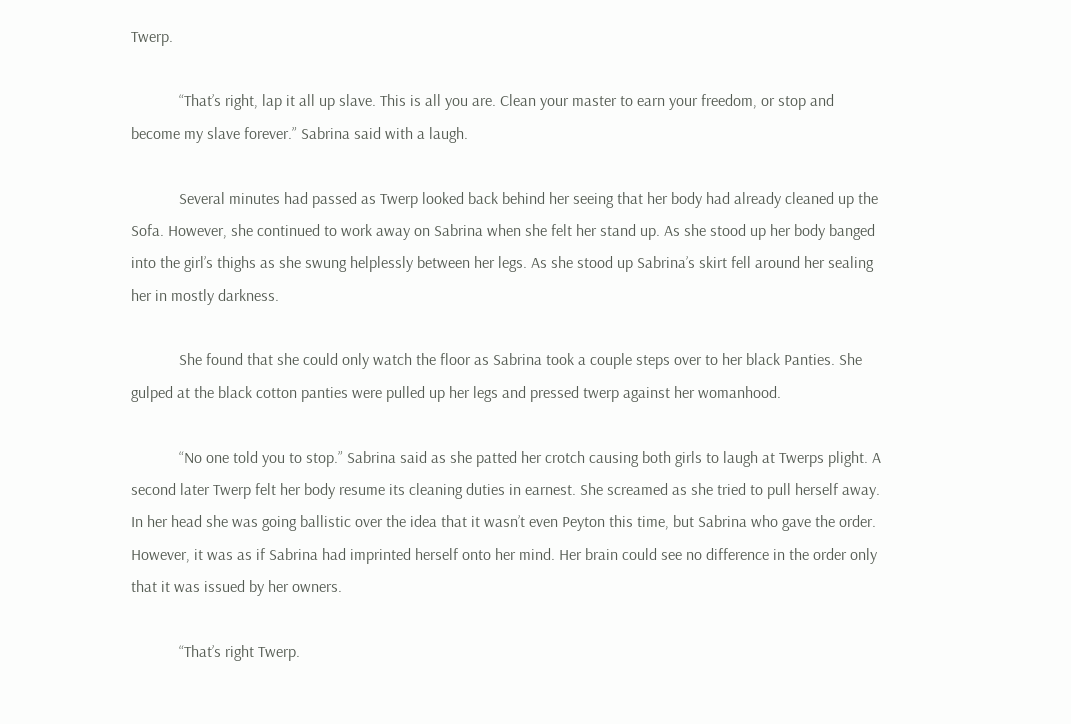Twerp.

            “That’s right, lap it all up slave. This is all you are. Clean your master to earn your freedom, or stop and become my slave forever.” Sabrina said with a laugh.

            Several minutes had passed as Twerp looked back behind her seeing that her body had already cleaned up the Sofa. However, she continued to work away on Sabrina when she felt her stand up. As she stood up her body banged into the girl’s thighs as she swung helplessly between her legs. As she stood up Sabrina’s skirt fell around her sealing her in mostly darkness.

            She found that she could only watch the floor as Sabrina took a couple steps over to her black Panties. She gulped at the black cotton panties were pulled up her legs and pressed twerp against her womanhood.

            “No one told you to stop.” Sabrina said as she patted her crotch causing both girls to laugh at Twerps plight. A second later Twerp felt her body resume its cleaning duties in earnest. She screamed as she tried to pull herself away. In her head she was going ballistic over the idea that it wasn’t even Peyton this time, but Sabrina who gave the order. However, it was as if Sabrina had imprinted herself onto her mind. Her brain could see no difference in the order only that it was issued by her owners.

            “That’s right Twerp.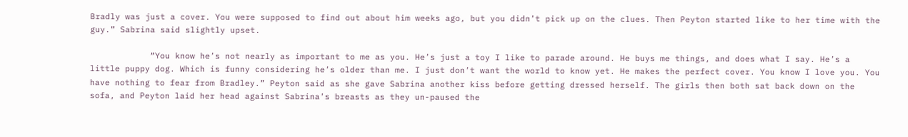Bradly was just a cover. You were supposed to find out about him weeks ago, but you didn’t pick up on the clues. Then Peyton started like to her time with the guy.” Sabrina said slightly upset.

            “You know he’s not nearly as important to me as you. He’s just a toy I like to parade around. He buys me things, and does what I say. He’s a little puppy dog. Which is funny considering he’s older than me. I just don’t want the world to know yet. He makes the perfect cover. You know I love you. You have nothing to fear from Bradley.” Peyton said as she gave Sabrina another kiss before getting dressed herself. The girls then both sat back down on the sofa, and Peyton laid her head against Sabrina’s breasts as they un-paused the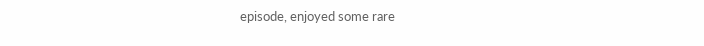episode, enjoyed some rare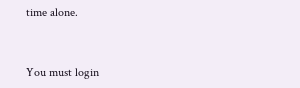time alone.


You must login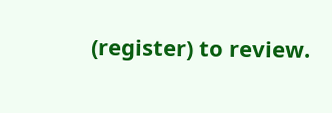(register) to review.